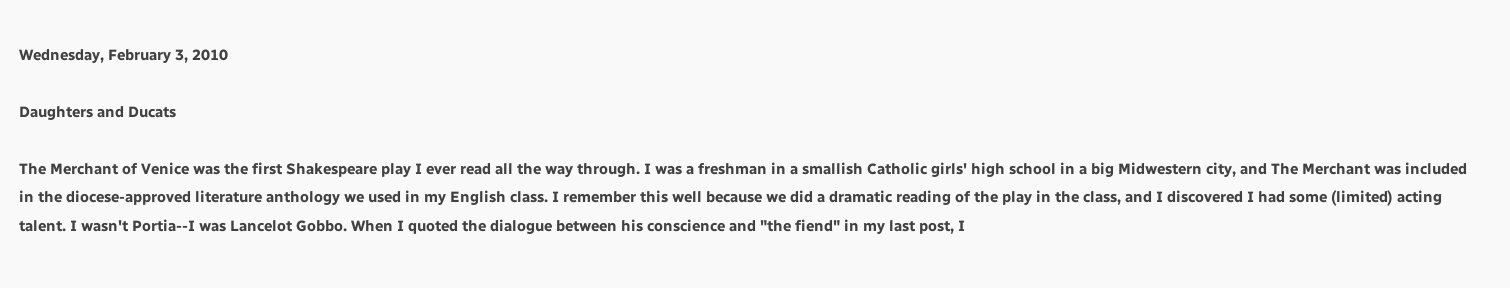Wednesday, February 3, 2010

Daughters and Ducats

The Merchant of Venice was the first Shakespeare play I ever read all the way through. I was a freshman in a smallish Catholic girls' high school in a big Midwestern city, and The Merchant was included in the diocese-approved literature anthology we used in my English class. I remember this well because we did a dramatic reading of the play in the class, and I discovered I had some (limited) acting talent. I wasn't Portia--I was Lancelot Gobbo. When I quoted the dialogue between his conscience and "the fiend" in my last post, I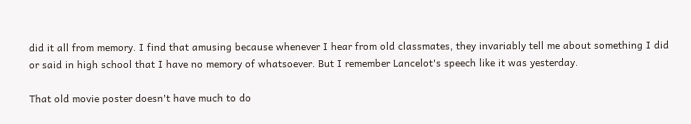did it all from memory. I find that amusing because whenever I hear from old classmates, they invariably tell me about something I did or said in high school that I have no memory of whatsoever. But I remember Lancelot's speech like it was yesterday.

That old movie poster doesn't have much to do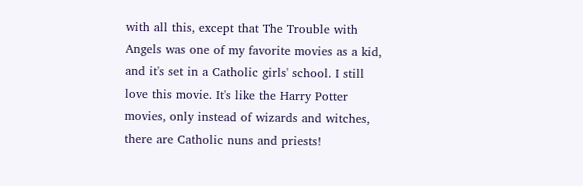with all this, except that The Trouble with Angels was one of my favorite movies as a kid, and it's set in a Catholic girls' school. I still love this movie. It's like the Harry Potter movies, only instead of wizards and witches, there are Catholic nuns and priests!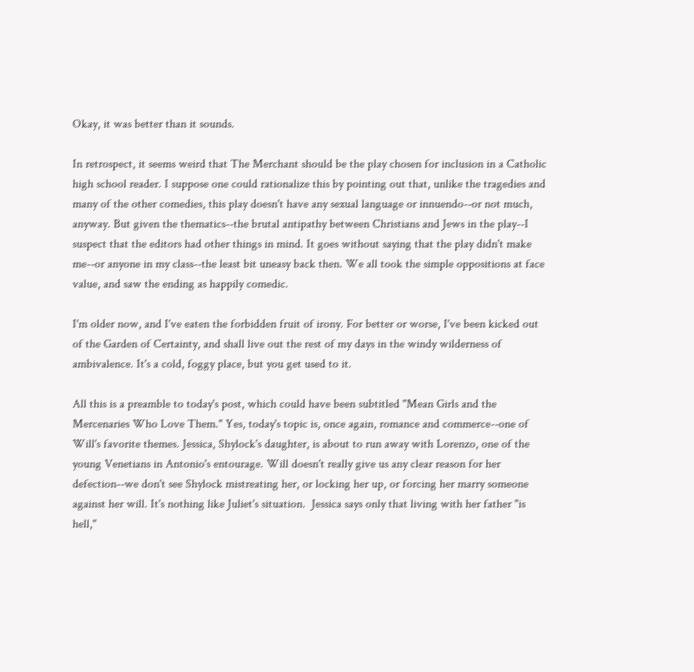Okay, it was better than it sounds.

In retrospect, it seems weird that The Merchant should be the play chosen for inclusion in a Catholic high school reader. I suppose one could rationalize this by pointing out that, unlike the tragedies and many of the other comedies, this play doesn't have any sexual language or innuendo--or not much, anyway. But given the thematics--the brutal antipathy between Christians and Jews in the play--I suspect that the editors had other things in mind. It goes without saying that the play didn't make me--or anyone in my class--the least bit uneasy back then. We all took the simple oppositions at face value, and saw the ending as happily comedic.

I'm older now, and I've eaten the forbidden fruit of irony. For better or worse, I've been kicked out of the Garden of Certainty, and shall live out the rest of my days in the windy wilderness of ambivalence. It's a cold, foggy place, but you get used to it.

All this is a preamble to today's post, which could have been subtitled "Mean Girls and the Mercenaries Who Love Them." Yes, today's topic is, once again, romance and commerce--one of Will's favorite themes. Jessica, Shylock's daughter, is about to run away with Lorenzo, one of the young Venetians in Antonio's entourage. Will doesn't really give us any clear reason for her defection--we don't see Shylock mistreating her, or locking her up, or forcing her marry someone against her will. It's nothing like Juliet's situation.  Jessica says only that living with her father "is hell,"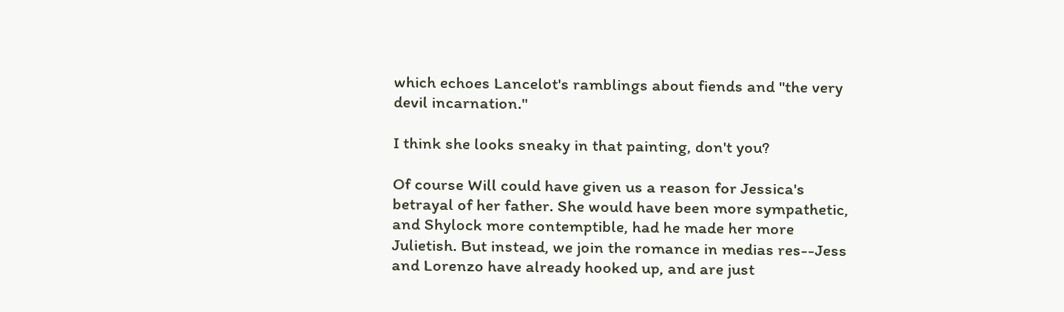which echoes Lancelot's ramblings about fiends and "the very devil incarnation."

I think she looks sneaky in that painting, don't you?

Of course Will could have given us a reason for Jessica's betrayal of her father. She would have been more sympathetic, and Shylock more contemptible, had he made her more Julietish. But instead, we join the romance in medias res--Jess and Lorenzo have already hooked up, and are just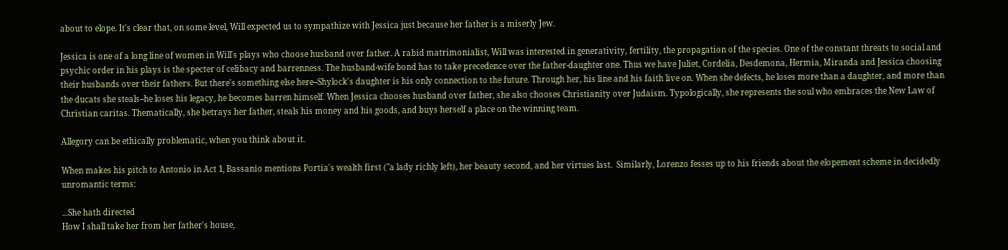about to elope. It's clear that, on some level, Will expected us to sympathize with Jessica just because her father is a miserly Jew.

Jessica is one of a long line of women in Will's plays who choose husband over father. A rabid matrimonialist, Will was interested in generativity, fertility, the propagation of the species. One of the constant threats to social and psychic order in his plays is the specter of celibacy and barrenness. The husband-wife bond has to take precedence over the father-daughter one. Thus we have Juliet, Cordelia, Desdemona, Hermia, Miranda and Jessica choosing their husbands over their fathers. But there's something else here--Shylock's daughter is his only connection to the future. Through her, his line and his faith live on. When she defects, he loses more than a daughter, and more than the ducats she steals--he loses his legacy, he becomes barren himself. When Jessica chooses husband over father, she also chooses Christianity over Judaism. Typologically, she represents the soul who embraces the New Law of Christian caritas. Thematically, she betrays her father, steals his money and his goods, and buys herself a place on the winning team.

Allegory can be ethically problematic, when you think about it.

When makes his pitch to Antonio in Act 1, Bassanio mentions Portia's wealth first ("a lady richly left), her beauty second, and her virtues last.  Similarly, Lorenzo fesses up to his friends about the elopement scheme in decidedly unromantic terms:

...She hath directed
How I shall take her from her father's house,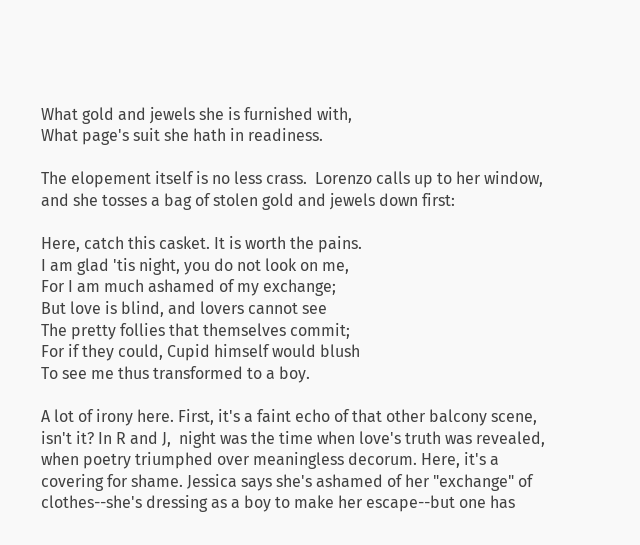What gold and jewels she is furnished with,
What page's suit she hath in readiness.

The elopement itself is no less crass.  Lorenzo calls up to her window, and she tosses a bag of stolen gold and jewels down first:

Here, catch this casket. It is worth the pains.
I am glad 'tis night, you do not look on me,
For I am much ashamed of my exchange;
But love is blind, and lovers cannot see
The pretty follies that themselves commit;
For if they could, Cupid himself would blush
To see me thus transformed to a boy.

A lot of irony here. First, it's a faint echo of that other balcony scene, isn't it? In R and J,  night was the time when love's truth was revealed, when poetry triumphed over meaningless decorum. Here, it's a covering for shame. Jessica says she's ashamed of her "exchange" of clothes--she's dressing as a boy to make her escape--but one has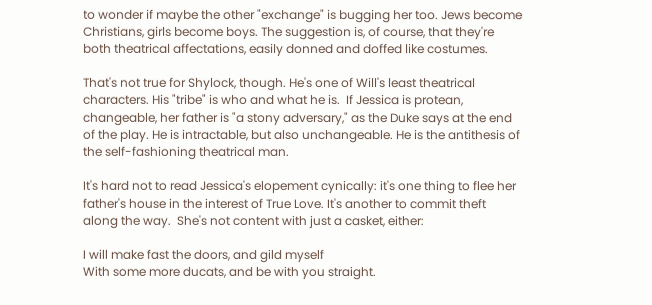to wonder if maybe the other "exchange" is bugging her too. Jews become Christians, girls become boys. The suggestion is, of course, that they're both theatrical affectations, easily donned and doffed like costumes.

That's not true for Shylock, though. He's one of Will's least theatrical characters. His "tribe" is who and what he is.  If Jessica is protean, changeable, her father is "a stony adversary," as the Duke says at the end of the play. He is intractable, but also unchangeable. He is the antithesis of the self-fashioning theatrical man.

It's hard not to read Jessica's elopement cynically: it's one thing to flee her father's house in the interest of True Love. It's another to commit theft along the way.  She's not content with just a casket, either:

I will make fast the doors, and gild myself
With some more ducats, and be with you straight.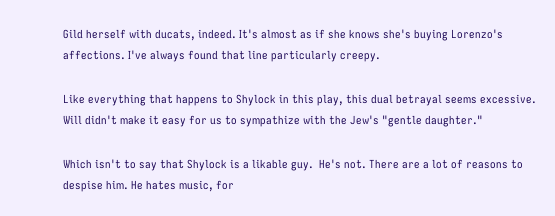Gild herself with ducats, indeed. It's almost as if she knows she's buying Lorenzo's affections. I've always found that line particularly creepy.

Like everything that happens to Shylock in this play, this dual betrayal seems excessive. Will didn't make it easy for us to sympathize with the Jew's "gentle daughter."

Which isn't to say that Shylock is a likable guy.  He's not. There are a lot of reasons to despise him. He hates music, for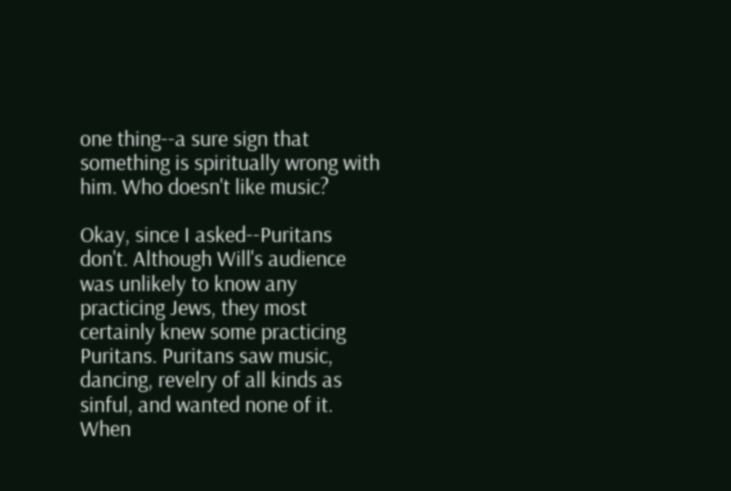one thing--a sure sign that something is spiritually wrong with him. Who doesn't like music?

Okay, since I asked--Puritans don't. Although Will's audience was unlikely to know any practicing Jews, they most certainly knew some practicing Puritans. Puritans saw music, dancing, revelry of all kinds as sinful, and wanted none of it.  When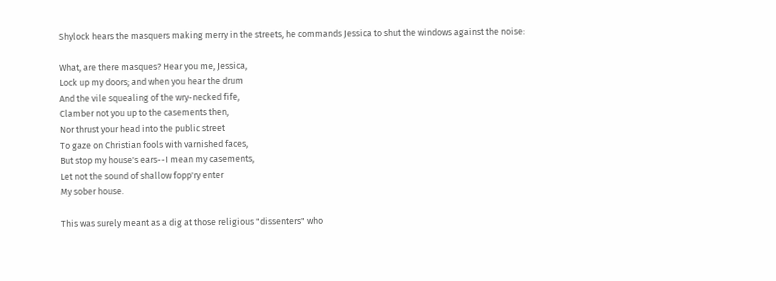Shylock hears the masquers making merry in the streets, he commands Jessica to shut the windows against the noise:

What, are there masques? Hear you me, Jessica,
Lock up my doors; and when you hear the drum
And the vile squealing of the wry-necked fife,
Clamber not you up to the casements then,
Nor thrust your head into the public street
To gaze on Christian fools with varnished faces,
But stop my house's ears--I mean my casements,
Let not the sound of shallow fopp'ry enter
My sober house.

This was surely meant as a dig at those religious "dissenters" who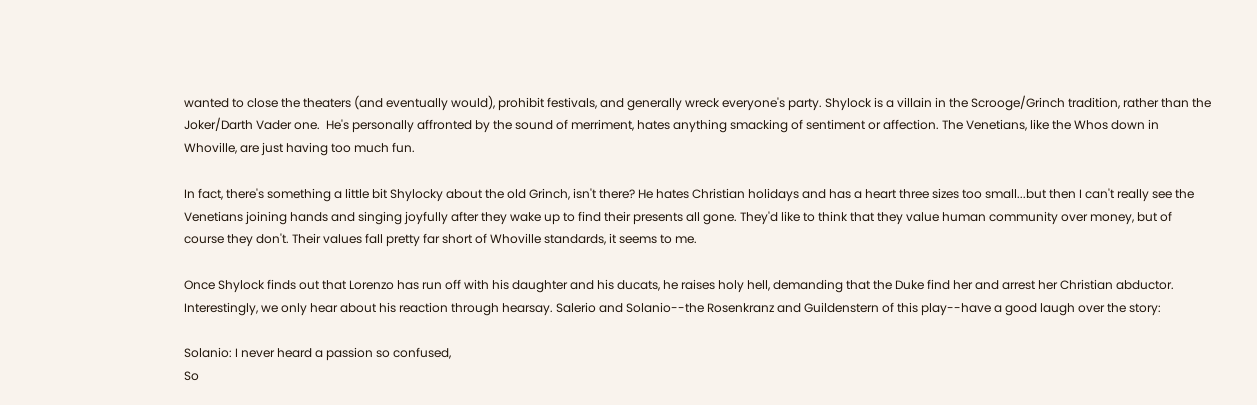wanted to close the theaters (and eventually would), prohibit festivals, and generally wreck everyone's party. Shylock is a villain in the Scrooge/Grinch tradition, rather than the Joker/Darth Vader one.  He's personally affronted by the sound of merriment, hates anything smacking of sentiment or affection. The Venetians, like the Whos down in Whoville, are just having too much fun.

In fact, there's something a little bit Shylocky about the old Grinch, isn't there? He hates Christian holidays and has a heart three sizes too small...but then I can't really see the Venetians joining hands and singing joyfully after they wake up to find their presents all gone. They'd like to think that they value human community over money, but of course they don't. Their values fall pretty far short of Whoville standards, it seems to me.

Once Shylock finds out that Lorenzo has run off with his daughter and his ducats, he raises holy hell, demanding that the Duke find her and arrest her Christian abductor. Interestingly, we only hear about his reaction through hearsay. Salerio and Solanio--the Rosenkranz and Guildenstern of this play--have a good laugh over the story:

Solanio: I never heard a passion so confused,
So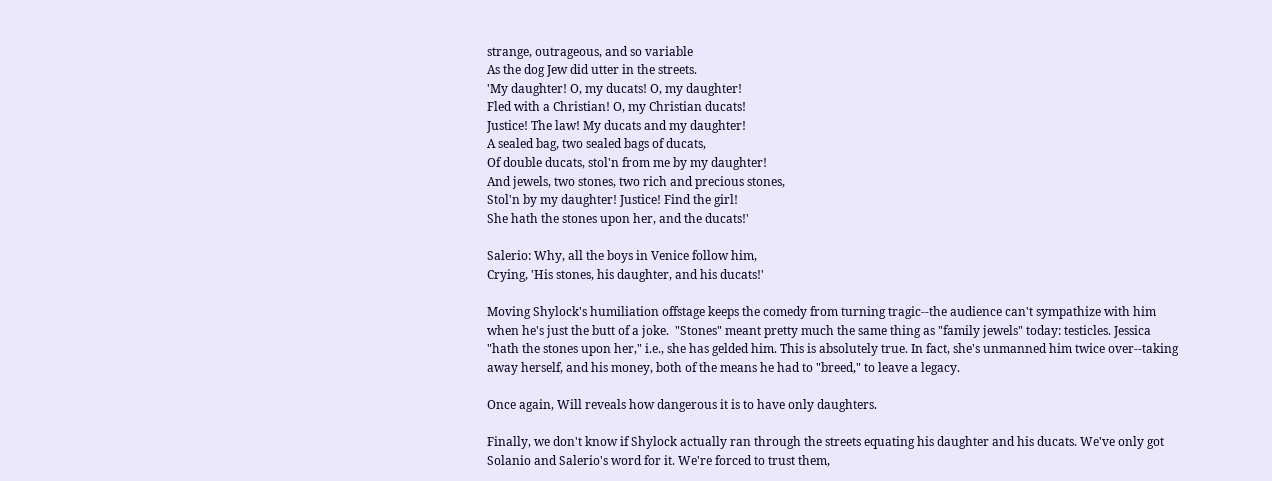strange, outrageous, and so variable
As the dog Jew did utter in the streets.
'My daughter! O, my ducats! O, my daughter!
Fled with a Christian! O, my Christian ducats!
Justice! The law! My ducats and my daughter!
A sealed bag, two sealed bags of ducats,
Of double ducats, stol'n from me by my daughter!
And jewels, two stones, two rich and precious stones,
Stol'n by my daughter! Justice! Find the girl!
She hath the stones upon her, and the ducats!'

Salerio: Why, all the boys in Venice follow him,
Crying, 'His stones, his daughter, and his ducats!'

Moving Shylock's humiliation offstage keeps the comedy from turning tragic--the audience can't sympathize with him when he's just the butt of a joke.  "Stones" meant pretty much the same thing as "family jewels" today: testicles. Jessica "hath the stones upon her," i.e., she has gelded him. This is absolutely true. In fact, she's unmanned him twice over--taking away herself, and his money, both of the means he had to "breed," to leave a legacy.

Once again, Will reveals how dangerous it is to have only daughters.

Finally, we don't know if Shylock actually ran through the streets equating his daughter and his ducats. We've only got Solanio and Salerio's word for it. We're forced to trust them,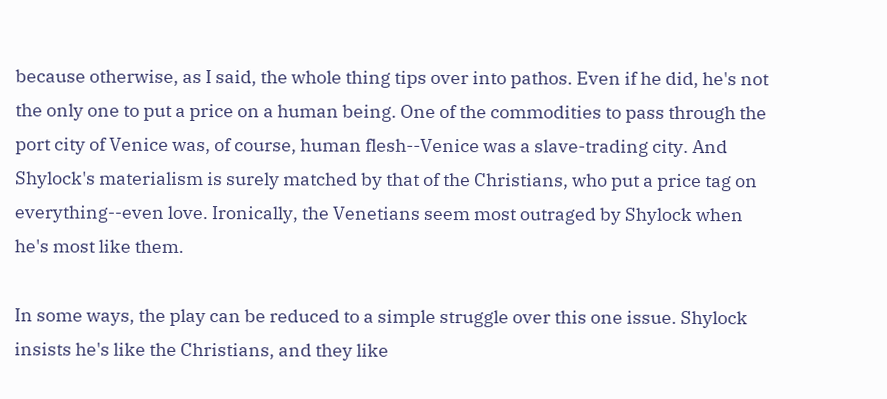because otherwise, as I said, the whole thing tips over into pathos. Even if he did, he's not the only one to put a price on a human being. One of the commodities to pass through the port city of Venice was, of course, human flesh--Venice was a slave-trading city. And Shylock's materialism is surely matched by that of the Christians, who put a price tag on everything--even love. Ironically, the Venetians seem most outraged by Shylock when he's most like them.

In some ways, the play can be reduced to a simple struggle over this one issue. Shylock insists he's like the Christians, and they like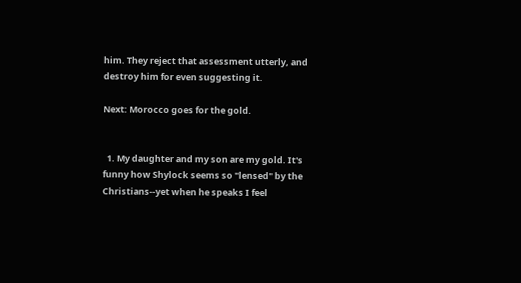him. They reject that assessment utterly, and destroy him for even suggesting it.

Next: Morocco goes for the gold.


  1. My daughter and my son are my gold. It's funny how Shylock seems so "lensed" by the Christians--yet when he speaks I feel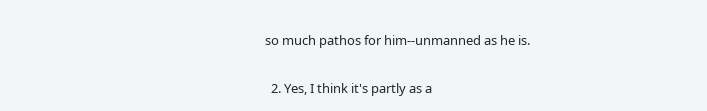so much pathos for him--unmanned as he is.

  2. Yes, I think it's partly as a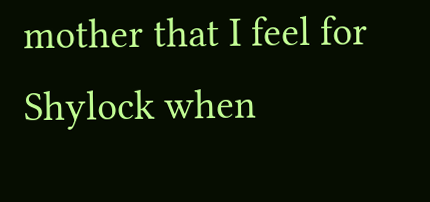mother that I feel for Shylock when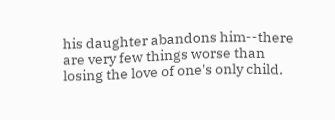his daughter abandons him--there are very few things worse than losing the love of one's only child.